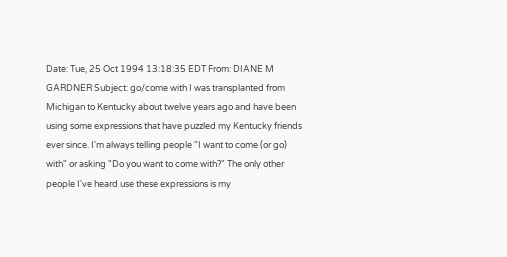Date: Tue, 25 Oct 1994 13:18:35 EDT From: DIANE M GARDNER Subject: go/come with I was transplanted from Michigan to Kentucky about twelve years ago and have been using some expressions that have puzzled my Kentucky friends ever since. I'm always telling people "I want to come (or go) with" or asking "Do you want to come with?" The only other people I've heard use these expressions is my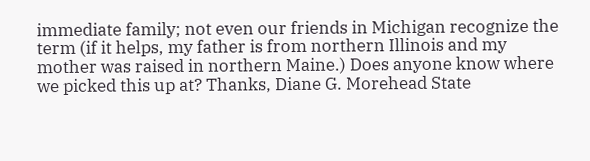immediate family; not even our friends in Michigan recognize the term (if it helps, my father is from northern Illinois and my mother was raised in northern Maine.) Does anyone know where we picked this up at? Thanks, Diane G. Morehead State